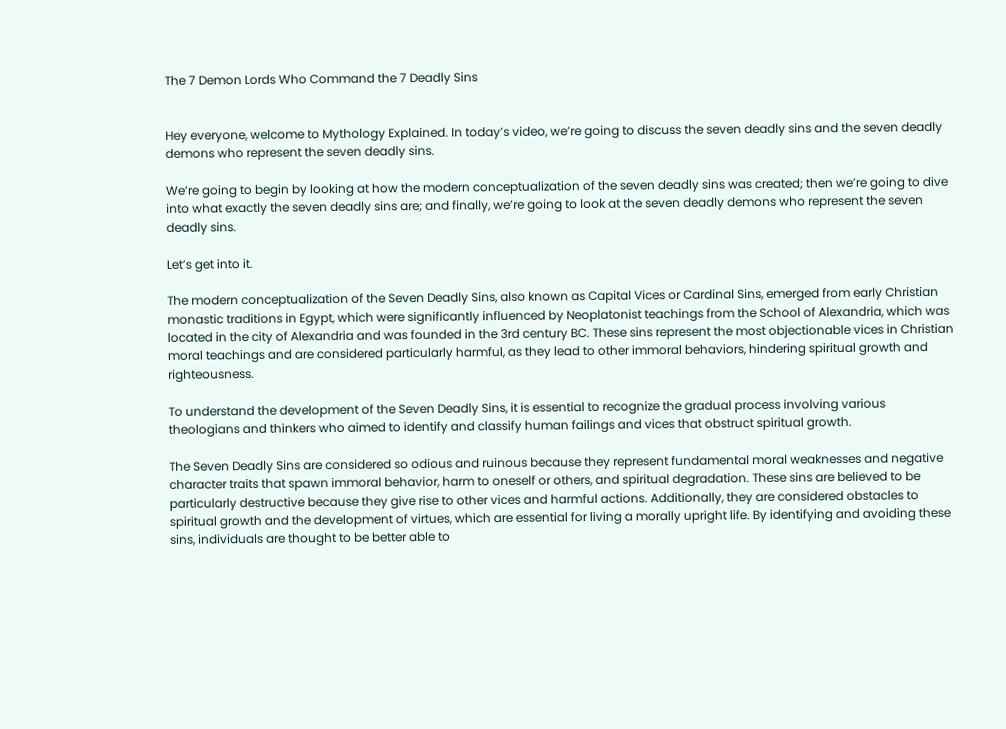The 7 Demon Lords Who Command the 7 Deadly Sins


Hey everyone, welcome to Mythology Explained. In today’s video, we’re going to discuss the seven deadly sins and the seven deadly demons who represent the seven deadly sins.

We’re going to begin by looking at how the modern conceptualization of the seven deadly sins was created; then we’re going to dive into what exactly the seven deadly sins are; and finally, we’re going to look at the seven deadly demons who represent the seven deadly sins.

Let’s get into it.

The modern conceptualization of the Seven Deadly Sins, also known as Capital Vices or Cardinal Sins, emerged from early Christian monastic traditions in Egypt, which were significantly influenced by Neoplatonist teachings from the School of Alexandria, which was located in the city of Alexandria and was founded in the 3rd century BC. These sins represent the most objectionable vices in Christian moral teachings and are considered particularly harmful, as they lead to other immoral behaviors, hindering spiritual growth and righteousness.

To understand the development of the Seven Deadly Sins, it is essential to recognize the gradual process involving various theologians and thinkers who aimed to identify and classify human failings and vices that obstruct spiritual growth.

The Seven Deadly Sins are considered so odious and ruinous because they represent fundamental moral weaknesses and negative character traits that spawn immoral behavior, harm to oneself or others, and spiritual degradation. These sins are believed to be particularly destructive because they give rise to other vices and harmful actions. Additionally, they are considered obstacles to spiritual growth and the development of virtues, which are essential for living a morally upright life. By identifying and avoiding these sins, individuals are thought to be better able to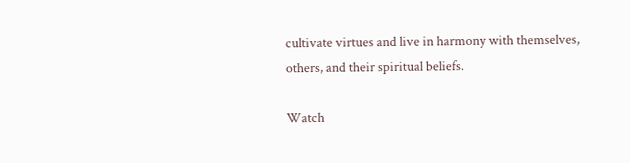cultivate virtues and live in harmony with themselves, others, and their spiritual beliefs.

Watch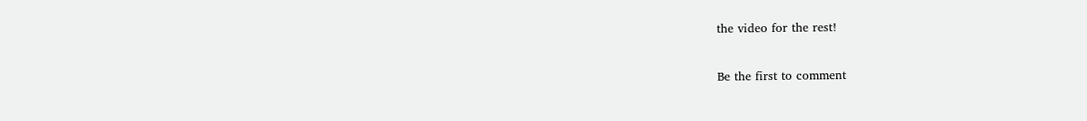the video for the rest!

Be the first to comment